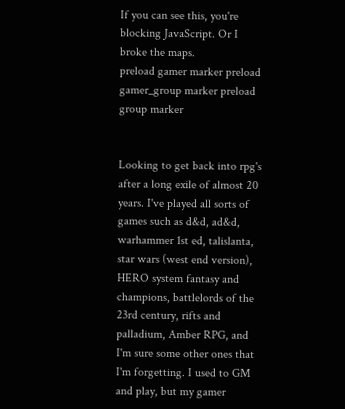If you can see this, you're blocking JavaScript. Or I broke the maps.
preload gamer marker preload gamer_group marker preload group marker


Looking to get back into rpg's after a long exile of almost 20 years. I've played all sorts of games such as d&d, ad&d, warhammer 1st ed, talislanta, star wars (west end version), HERO system fantasy and champions, battlelords of the 23rd century, rifts and palladium, Amber RPG, and I'm sure some other ones that I'm forgetting. I used to GM and play, but my gamer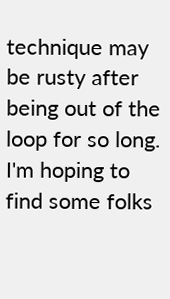technique may be rusty after being out of the loop for so long. I'm hoping to find some folks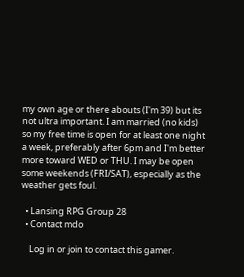my own age or there abouts (I'm 39) but its not ultra important. I am married (no kids) so my free time is open for at least one night a week, preferably after 6pm and I'm better more toward WED or THU. I may be open some weekends (FRI/SAT), especially as the weather gets foul.

  • Lansing RPG Group 28
  • Contact mdo

    Log in or join to contact this gamer.